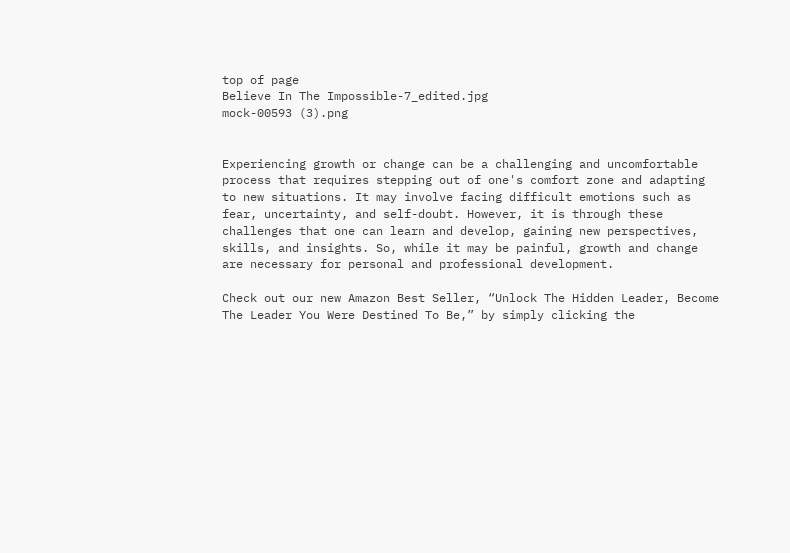top of page
Believe In The Impossible-7_edited.jpg
mock-00593 (3).png


Experiencing growth or change can be a challenging and uncomfortable process that requires stepping out of one's comfort zone and adapting to new situations. It may involve facing difficult emotions such as fear, uncertainty, and self-doubt. However, it is through these challenges that one can learn and develop, gaining new perspectives, skills, and insights. So, while it may be painful, growth and change are necessary for personal and professional development.

Check out our new Amazon Best Seller, “Unlock The Hidden Leader, Become The Leader You Were Destined To Be,” by simply clicking the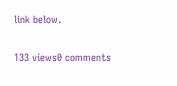link below.

133 views0 comments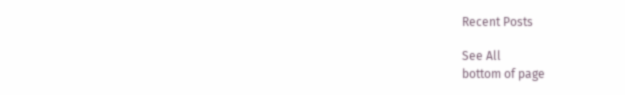Recent Posts

See All
bottom of page